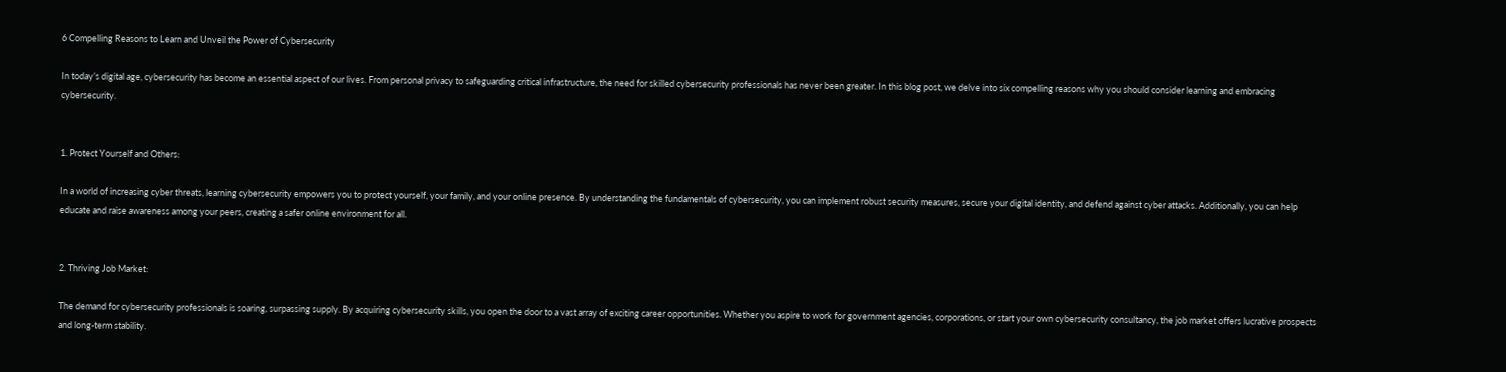6 Compelling Reasons to Learn and Unveil the Power of Cybersecurity

In today’s digital age, cybersecurity has become an essential aspect of our lives. From personal privacy to safeguarding critical infrastructure, the need for skilled cybersecurity professionals has never been greater. In this blog post, we delve into six compelling reasons why you should consider learning and embracing cybersecurity.


1. Protect Yourself and Others:

In a world of increasing cyber threats, learning cybersecurity empowers you to protect yourself, your family, and your online presence. By understanding the fundamentals of cybersecurity, you can implement robust security measures, secure your digital identity, and defend against cyber attacks. Additionally, you can help educate and raise awareness among your peers, creating a safer online environment for all.


2. Thriving Job Market:

The demand for cybersecurity professionals is soaring, surpassing supply. By acquiring cybersecurity skills, you open the door to a vast array of exciting career opportunities. Whether you aspire to work for government agencies, corporations, or start your own cybersecurity consultancy, the job market offers lucrative prospects and long-term stability.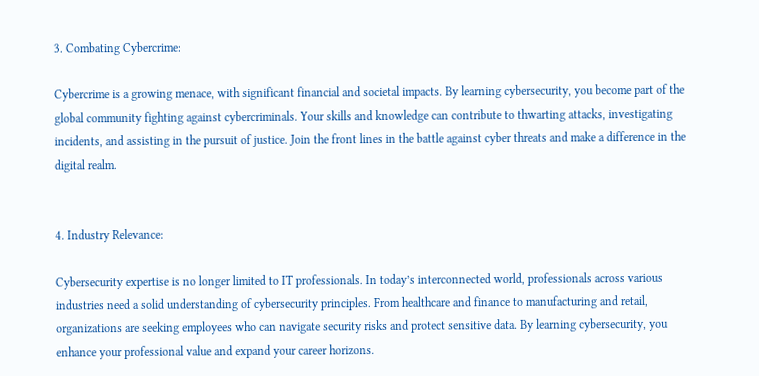3. Combating Cybercrime:

Cybercrime is a growing menace, with significant financial and societal impacts. By learning cybersecurity, you become part of the global community fighting against cybercriminals. Your skills and knowledge can contribute to thwarting attacks, investigating incidents, and assisting in the pursuit of justice. Join the front lines in the battle against cyber threats and make a difference in the digital realm.


4. Industry Relevance:

Cybersecurity expertise is no longer limited to IT professionals. In today’s interconnected world, professionals across various industries need a solid understanding of cybersecurity principles. From healthcare and finance to manufacturing and retail, organizations are seeking employees who can navigate security risks and protect sensitive data. By learning cybersecurity, you enhance your professional value and expand your career horizons.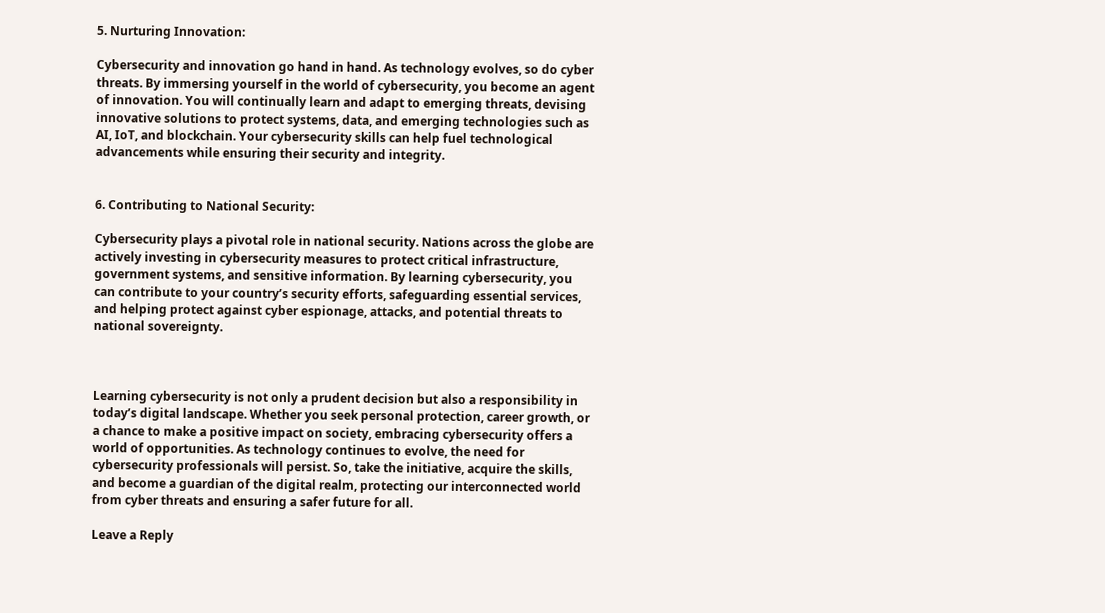5. Nurturing Innovation:

Cybersecurity and innovation go hand in hand. As technology evolves, so do cyber threats. By immersing yourself in the world of cybersecurity, you become an agent of innovation. You will continually learn and adapt to emerging threats, devising innovative solutions to protect systems, data, and emerging technologies such as AI, IoT, and blockchain. Your cybersecurity skills can help fuel technological advancements while ensuring their security and integrity.


6. Contributing to National Security:

Cybersecurity plays a pivotal role in national security. Nations across the globe are actively investing in cybersecurity measures to protect critical infrastructure, government systems, and sensitive information. By learning cybersecurity, you can contribute to your country’s security efforts, safeguarding essential services, and helping protect against cyber espionage, attacks, and potential threats to national sovereignty.



Learning cybersecurity is not only a prudent decision but also a responsibility in today’s digital landscape. Whether you seek personal protection, career growth, or a chance to make a positive impact on society, embracing cybersecurity offers a world of opportunities. As technology continues to evolve, the need for cybersecurity professionals will persist. So, take the initiative, acquire the skills, and become a guardian of the digital realm, protecting our interconnected world from cyber threats and ensuring a safer future for all.

Leave a Reply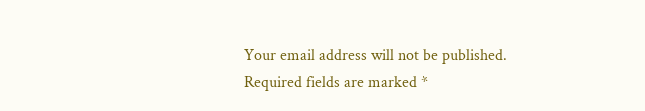Your email address will not be published. Required fields are marked *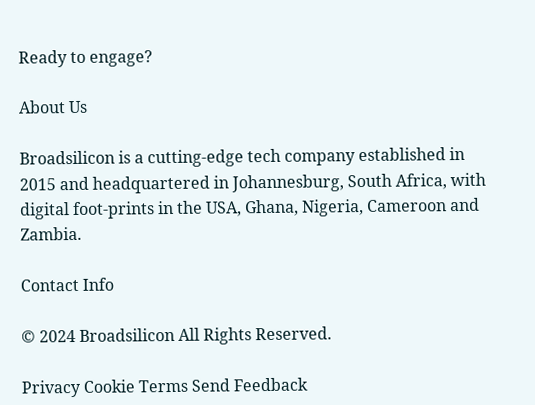Ready to engage?

About Us

Broadsilicon is a cutting-edge tech company established in 2015 and headquartered in Johannesburg, South Africa, with digital foot-prints in the USA, Ghana, Nigeria, Cameroon and Zambia.

Contact Info

© 2024 Broadsilicon All Rights Reserved.

Privacy Cookie Terms Send Feedback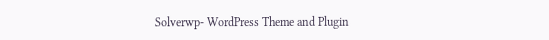Solverwp- WordPress Theme and Plugin